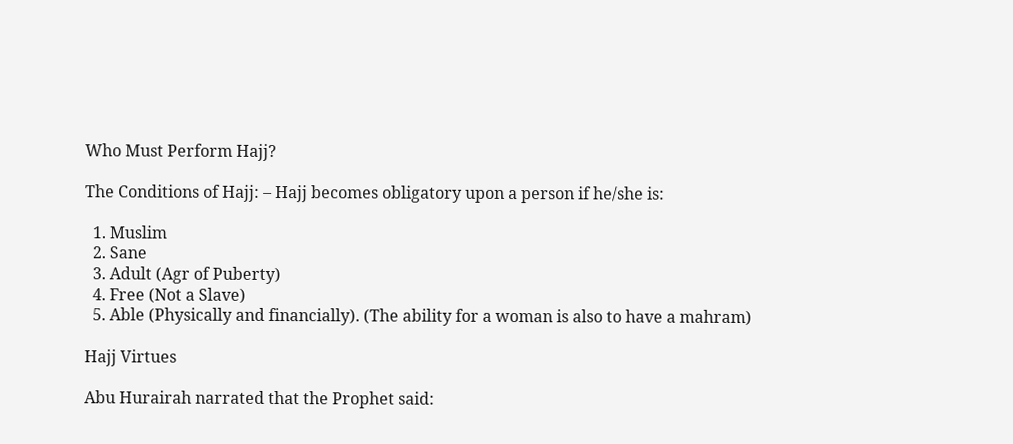Who Must Perform Hajj?

The Conditions of Hajj: – Hajj becomes obligatory upon a person if he/she is:

  1. Muslim
  2. Sane
  3. Adult (Agr of Puberty)
  4. Free (Not a Slave)
  5. Able (Physically and financially). (The ability for a woman is also to have a mahram)

Hajj Virtues

Abu Hurairah narrated that the Prophet said: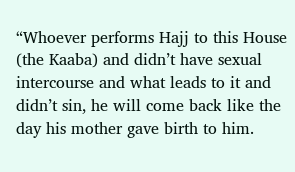“Whoever performs Hajj to this House (the Kaaba) and didn’t have sexual intercourse and what leads to it and didn’t sin, he will come back like the day his mother gave birth to him.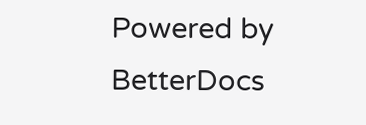Powered by BetterDocs